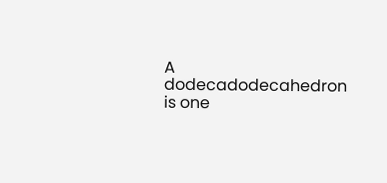A dodecadodecahedron is one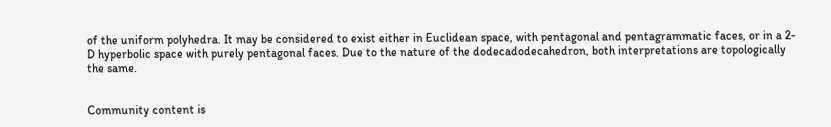of the uniform polyhedra. It may be considered to exist either in Euclidean space, with pentagonal and pentagrammatic faces, or in a 2-D hyperbolic space with purely pentagonal faces. Due to the nature of the dodecadodecahedron, both interpretations are topologically the same.


Community content is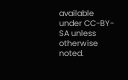available under CC-BY-SA unless otherwise noted.